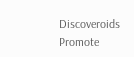Discoveroids Promote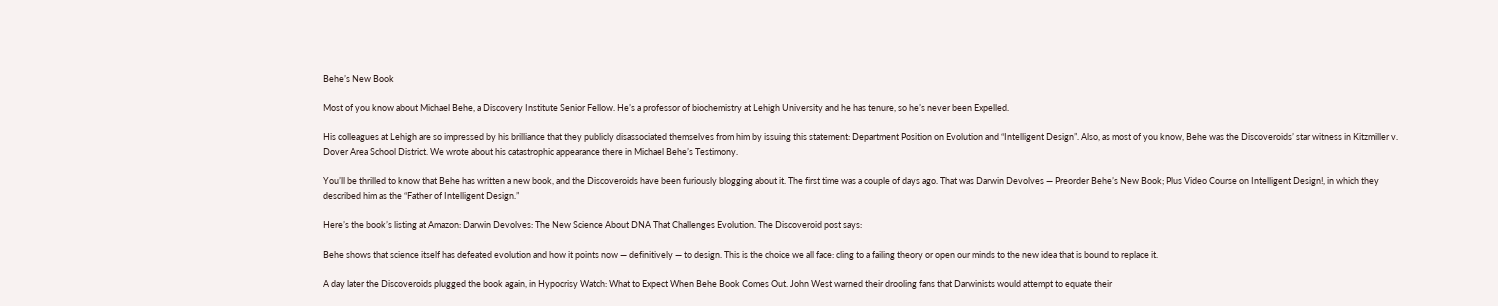Behe’s New Book

Most of you know about Michael Behe, a Discovery Institute Senior Fellow. He’s a professor of biochemistry at Lehigh University and he has tenure, so he’s never been Expelled.

His colleagues at Lehigh are so impressed by his brilliance that they publicly disassociated themselves from him by issuing this statement: Department Position on Evolution and “Intelligent Design”. Also, as most of you know, Behe was the Discoveroids’ star witness in Kitzmiller v. Dover Area School District. We wrote about his catastrophic appearance there in Michael Behe’s Testimony.

You’ll be thrilled to know that Behe has written a new book, and the Discoveroids have been furiously blogging about it. The first time was a couple of days ago. That was Darwin Devolves — Preorder Behe’s New Book; Plus Video Course on Intelligent Design!, in which they described him as the “Father of Intelligent Design.”

Here’s the book’s listing at Amazon: Darwin Devolves: The New Science About DNA That Challenges Evolution. The Discoveroid post says:

Behe shows that science itself has defeated evolution and how it points now — definitively — to design. This is the choice we all face: cling to a failing theory or open our minds to the new idea that is bound to replace it.

A day later the Discoveroids plugged the book again, in Hypocrisy Watch: What to Expect When Behe Book Comes Out. John West warned their drooling fans that Darwinists would attempt to equate their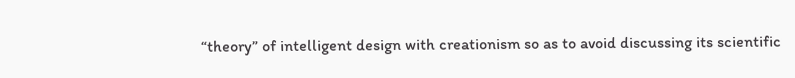“theory” of intelligent design with creationism so as to avoid discussing its scientific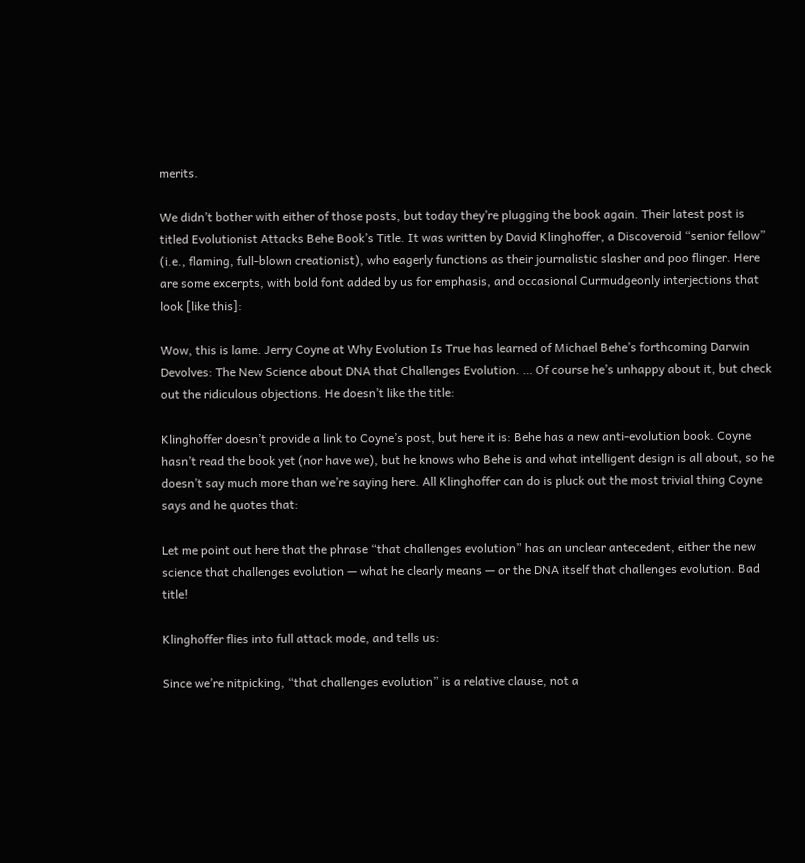merits.

We didn’t bother with either of those posts, but today they’re plugging the book again. Their latest post is titled Evolutionist Attacks Behe Book’s Title. It was written by David Klinghoffer, a Discoveroid “senior fellow” (i.e., flaming, full-blown creationist), who eagerly functions as their journalistic slasher and poo flinger. Here are some excerpts, with bold font added by us for emphasis, and occasional Curmudgeonly interjections that look [like this]:

Wow, this is lame. Jerry Coyne at Why Evolution Is True has learned of Michael Behe’s forthcoming Darwin Devolves: The New Science about DNA that Challenges Evolution. … Of course he’s unhappy about it, but check out the ridiculous objections. He doesn’t like the title:

Klinghoffer doesn’t provide a link to Coyne’s post, but here it is: Behe has a new anti-evolution book. Coyne hasn’t read the book yet (nor have we), but he knows who Behe is and what intelligent design is all about, so he doesn’t say much more than we’re saying here. All Klinghoffer can do is pluck out the most trivial thing Coyne says and he quotes that:

Let me point out here that the phrase “that challenges evolution” has an unclear antecedent, either the new science that challenges evolution — what he clearly means — or the DNA itself that challenges evolution. Bad title!

Klinghoffer flies into full attack mode, and tells us:

Since we’re nitpicking, “that challenges evolution” is a relative clause, not a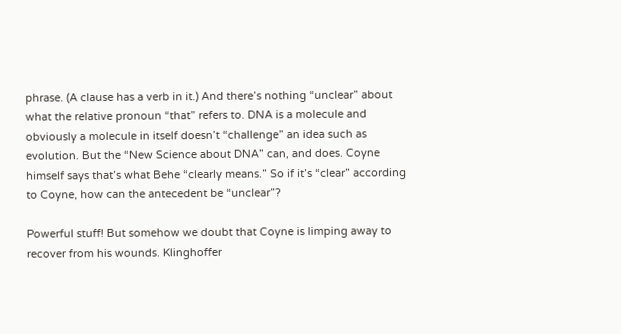phrase. (A clause has a verb in it.) And there’s nothing “unclear” about what the relative pronoun “that” refers to. DNA is a molecule and obviously a molecule in itself doesn’t “challenge” an idea such as evolution. But the “New Science about DNA” can, and does. Coyne himself says that’s what Behe “clearly means.” So if it’s “clear” according to Coyne, how can the antecedent be “unclear”?

Powerful stuff! But somehow we doubt that Coyne is limping away to recover from his wounds. Klinghoffer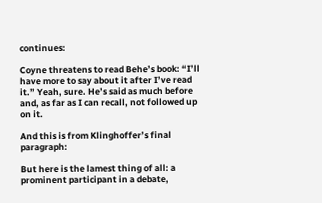continues:

Coyne threatens to read Behe’s book: “I’ll have more to say about it after I’ve read it.” Yeah, sure. He’s said as much before and, as far as I can recall, not followed up on it.

And this is from Klinghoffer’s final paragraph:

But here is the lamest thing of all: a prominent participant in a debate,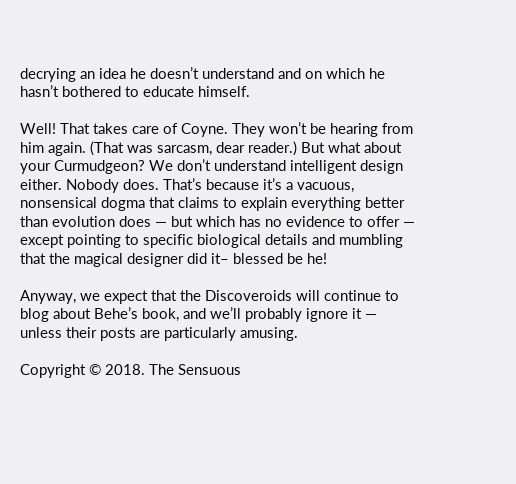decrying an idea he doesn’t understand and on which he hasn’t bothered to educate himself.

Well! That takes care of Coyne. They won’t be hearing from him again. (That was sarcasm, dear reader.) But what about your Curmudgeon? We don’t understand intelligent design either. Nobody does. That’s because it’s a vacuous, nonsensical dogma that claims to explain everything better than evolution does — but which has no evidence to offer — except pointing to specific biological details and mumbling that the magical designer did it– blessed be he!

Anyway, we expect that the Discoveroids will continue to blog about Behe’s book, and we’ll probably ignore it — unless their posts are particularly amusing.

Copyright © 2018. The Sensuous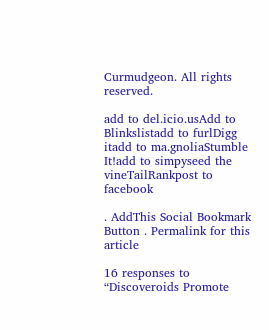Curmudgeon. All rights reserved.

add to del.icio.usAdd to Blinkslistadd to furlDigg itadd to ma.gnoliaStumble It!add to simpyseed the vineTailRankpost to facebook

. AddThis Social Bookmark Button . Permalink for this article

16 responses to “Discoveroids Promote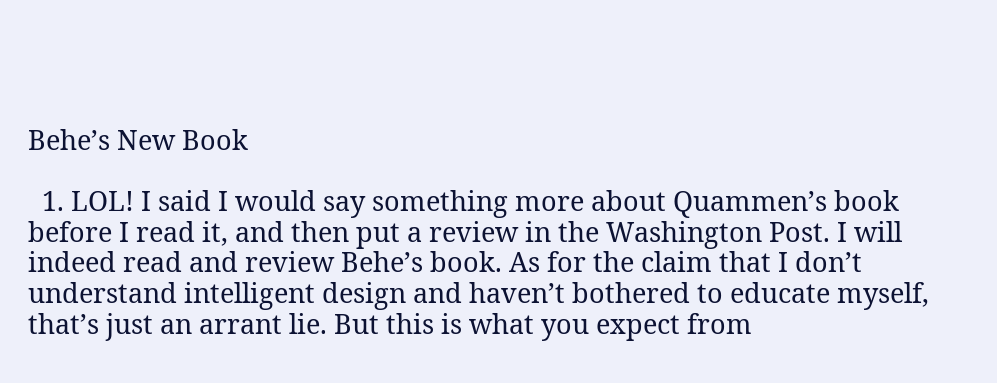Behe’s New Book

  1. LOL! I said I would say something more about Quammen’s book before I read it, and then put a review in the Washington Post. I will indeed read and review Behe’s book. As for the claim that I don’t understand intelligent design and haven’t bothered to educate myself, that’s just an arrant lie. But this is what you expect from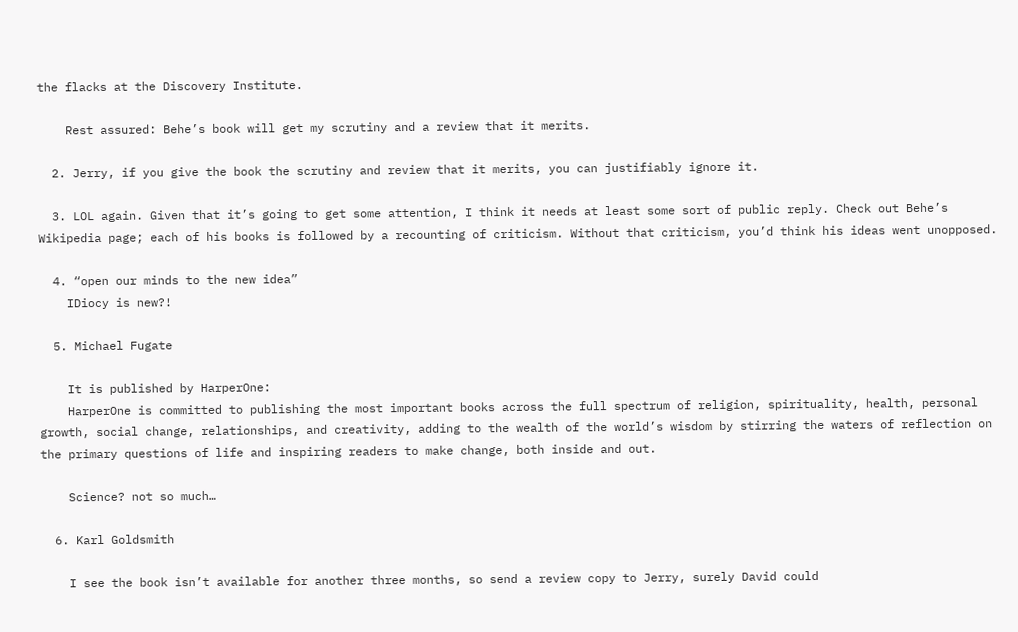the flacks at the Discovery Institute.

    Rest assured: Behe’s book will get my scrutiny and a review that it merits.

  2. Jerry, if you give the book the scrutiny and review that it merits, you can justifiably ignore it.

  3. LOL again. Given that it’s going to get some attention, I think it needs at least some sort of public reply. Check out Behe’s Wikipedia page; each of his books is followed by a recounting of criticism. Without that criticism, you’d think his ideas went unopposed.

  4. “open our minds to the new idea”
    IDiocy is new?!

  5. Michael Fugate

    It is published by HarperOne:
    HarperOne is committed to publishing the most important books across the full spectrum of religion, spirituality, health, personal growth, social change, relationships, and creativity, adding to the wealth of the world’s wisdom by stirring the waters of reflection on the primary questions of life and inspiring readers to make change, both inside and out.

    Science? not so much…

  6. Karl Goldsmith

    I see the book isn’t available for another three months, so send a review copy to Jerry, surely David could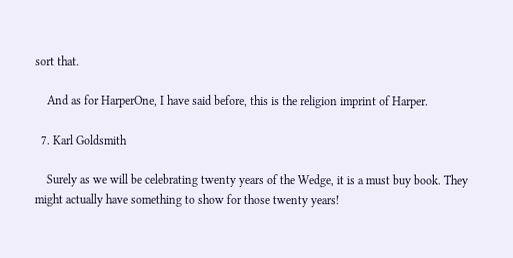sort that.

    And as for HarperOne, I have said before, this is the religion imprint of Harper.

  7. Karl Goldsmith

    Surely as we will be celebrating twenty years of the Wedge, it is a must buy book. They might actually have something to show for those twenty years!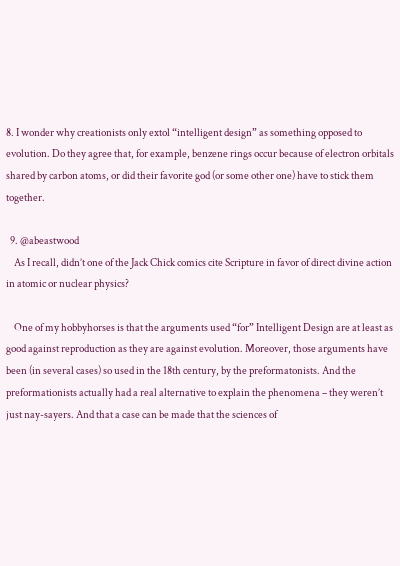8. I wonder why creationists only extol “intelligent design” as something opposed to evolution. Do they agree that, for example, benzene rings occur because of electron orbitals shared by carbon atoms, or did their favorite god (or some other one) have to stick them together.

  9. @abeastwood
    As I recall, didn’t one of the Jack Chick comics cite Scripture in favor of direct divine action in atomic or nuclear physics?

    One of my hobbyhorses is that the arguments used “for” Intelligent Design are at least as good against reproduction as they are against evolution. Moreover, those arguments have been (in several cases) so used in the 18th century, by the preformatonists. And the preformationists actually had a real alternative to explain the phenomena – they weren’t just nay-sayers. And that a case can be made that the sciences of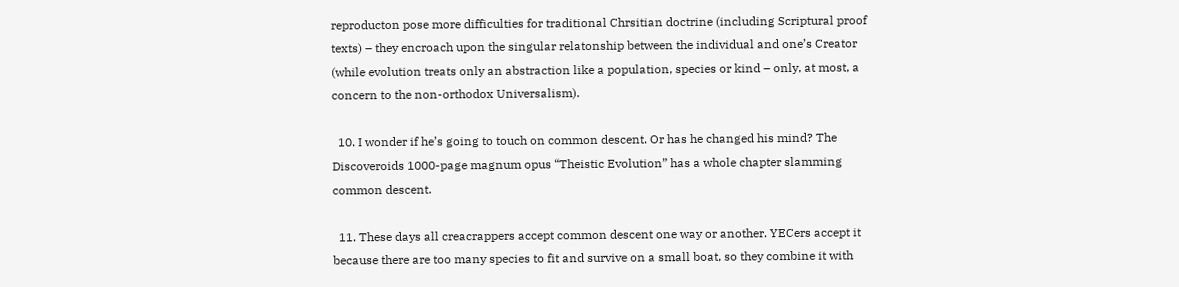reproducton pose more difficulties for traditional Chrsitian doctrine (including Scriptural proof texts) – they encroach upon the singular relatonship between the individual and one’s Creator (while evolution treats only an abstraction like a population, species or kind – only, at most, a concern to the non-orthodox Universalism).

  10. I wonder if he’s going to touch on common descent. Or has he changed his mind? The Discoveroids 1000-page magnum opus “Theistic Evolution” has a whole chapter slamming common descent.

  11. These days all creacrappers accept common descent one way or another. YECers accept it because there are too many species to fit and survive on a small boat, so they combine it with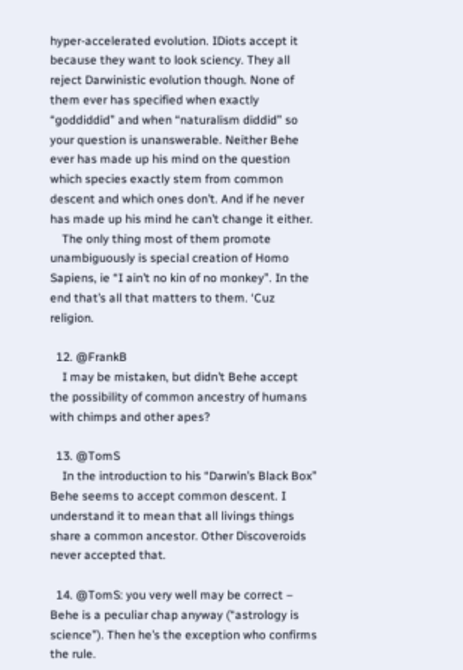hyper-accelerated evolution. IDiots accept it because they want to look sciency. They all reject Darwinistic evolution though. None of them ever has specified when exactly “goddiddid” and when “naturalism diddid” so your question is unanswerable. Neither Behe ever has made up his mind on the question which species exactly stem from common descent and which ones don’t. And if he never has made up his mind he can’t change it either.
    The only thing most of them promote unambiguously is special creation of Homo Sapiens, ie “I ain’t no kin of no monkey”. In the end that’s all that matters to them. ‘Cuz religion.

  12. @FrankB
    I may be mistaken, but didn’t Behe accept the possibility of common ancestry of humans with chimps and other apes?

  13. @TomS
    In the introduction to his “Darwin’s Black Box” Behe seems to accept common descent. I understand it to mean that all livings things share a common ancestor. Other Discoveroids never accepted that.

  14. @TomS: you very well may be correct – Behe is a peculiar chap anyway (“astrology is science”). Then he’s the exception who confirms the rule.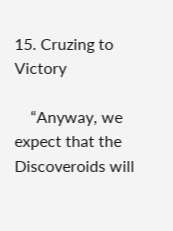15. Cruzing to Victory

    “Anyway, we expect that the Discoveroids will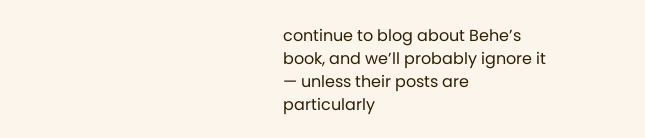continue to blog about Behe’s book, and we’ll probably ignore it — unless their posts are particularly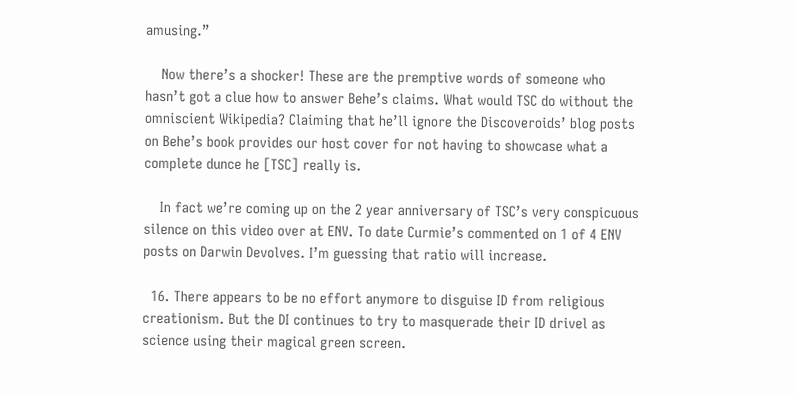amusing.”

    Now there’s a shocker! These are the premptive words of someone who hasn’t got a clue how to answer Behe’s claims. What would TSC do without the omniscient Wikipedia? Claiming that he’ll ignore the Discoveroids’ blog posts on Behe’s book provides our host cover for not having to showcase what a complete dunce he [TSC] really is.

    In fact we’re coming up on the 2 year anniversary of TSC’s very conspicuous silence on this video over at ENV. To date Curmie’s commented on 1 of 4 ENV posts on Darwin Devolves. I’m guessing that ratio will increase.

  16. There appears to be no effort anymore to disguise ID from religious creationism. But the DI continues to try to masquerade their ID drivel as science using their magical green screen.